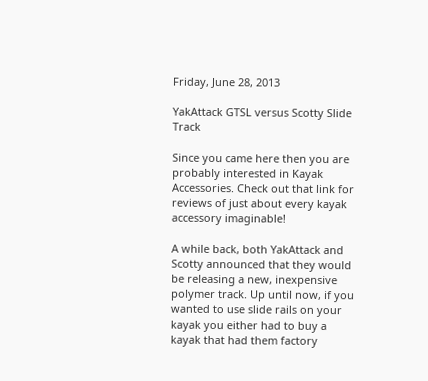Friday, June 28, 2013

YakAttack GTSL versus Scotty Slide Track

Since you came here then you are probably interested in Kayak Accessories. Check out that link for reviews of just about every kayak accessory imaginable!

A while back, both YakAttack and Scotty announced that they would be releasing a new, inexpensive polymer track. Up until now, if you wanted to use slide rails on your kayak you either had to buy a kayak that had them factory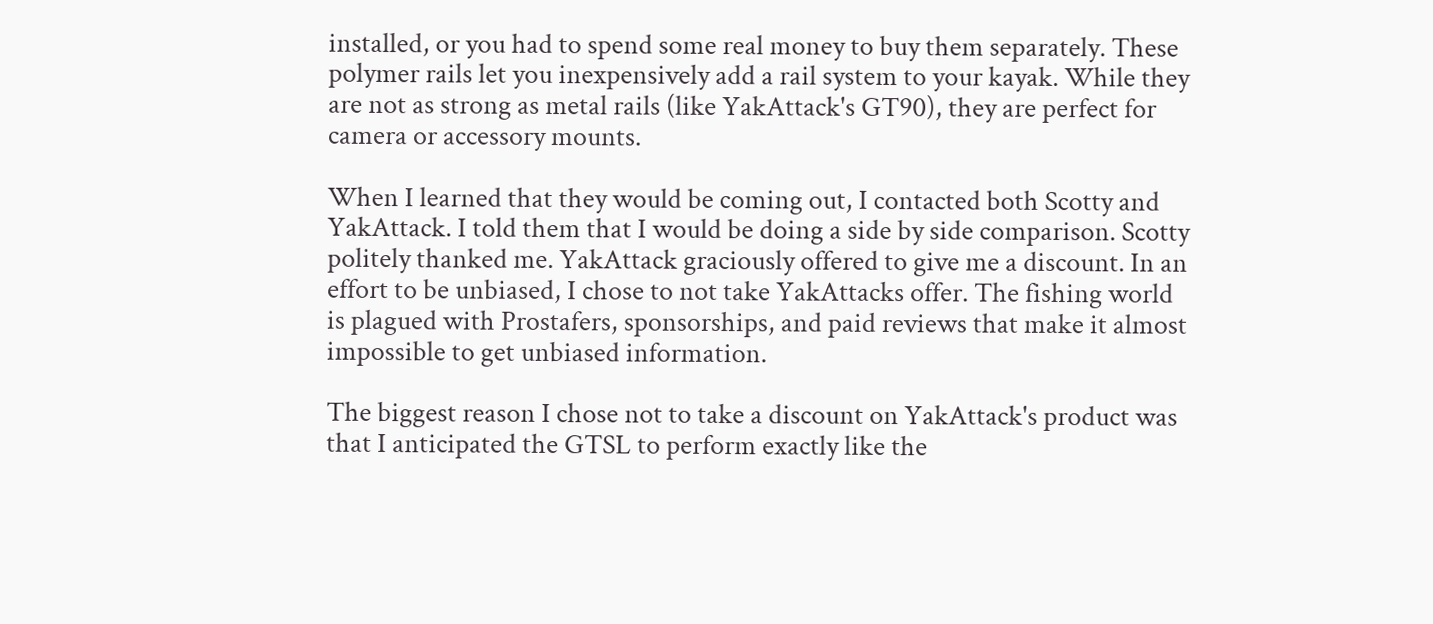installed, or you had to spend some real money to buy them separately. These polymer rails let you inexpensively add a rail system to your kayak. While they are not as strong as metal rails (like YakAttack's GT90), they are perfect for camera or accessory mounts.

When I learned that they would be coming out, I contacted both Scotty and YakAttack. I told them that I would be doing a side by side comparison. Scotty politely thanked me. YakAttack graciously offered to give me a discount. In an effort to be unbiased, I chose to not take YakAttacks offer. The fishing world is plagued with Prostafers, sponsorships, and paid reviews that make it almost impossible to get unbiased information.

The biggest reason I chose not to take a discount on YakAttack's product was that I anticipated the GTSL to perform exactly like the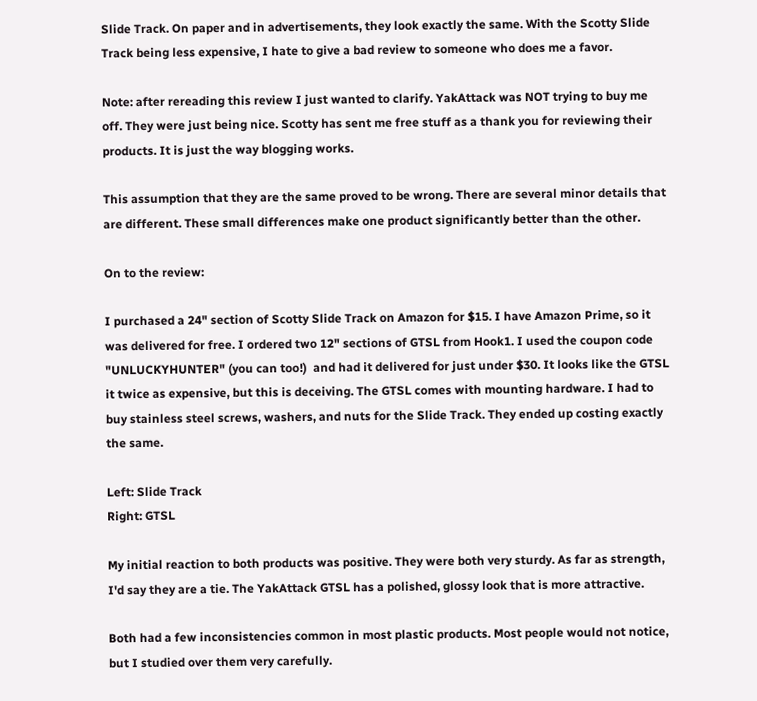Slide Track. On paper and in advertisements, they look exactly the same. With the Scotty Slide Track being less expensive, I hate to give a bad review to someone who does me a favor.

Note: after rereading this review I just wanted to clarify. YakAttack was NOT trying to buy me off. They were just being nice. Scotty has sent me free stuff as a thank you for reviewing their products. It is just the way blogging works.

This assumption that they are the same proved to be wrong. There are several minor details that are different. These small differences make one product significantly better than the other.

On to the review:

I purchased a 24" section of Scotty Slide Track on Amazon for $15. I have Amazon Prime, so it was delivered for free. I ordered two 12" sections of GTSL from Hook1. I used the coupon code "UNLUCKYHUNTER" (you can too!)  and had it delivered for just under $30. It looks like the GTSL it twice as expensive, but this is deceiving. The GTSL comes with mounting hardware. I had to buy stainless steel screws, washers, and nuts for the Slide Track. They ended up costing exactly the same.

Left: Slide Track
Right: GTSL

My initial reaction to both products was positive. They were both very sturdy. As far as strength, I'd say they are a tie. The YakAttack GTSL has a polished, glossy look that is more attractive.

Both had a few inconsistencies common in most plastic products. Most people would not notice, but I studied over them very carefully.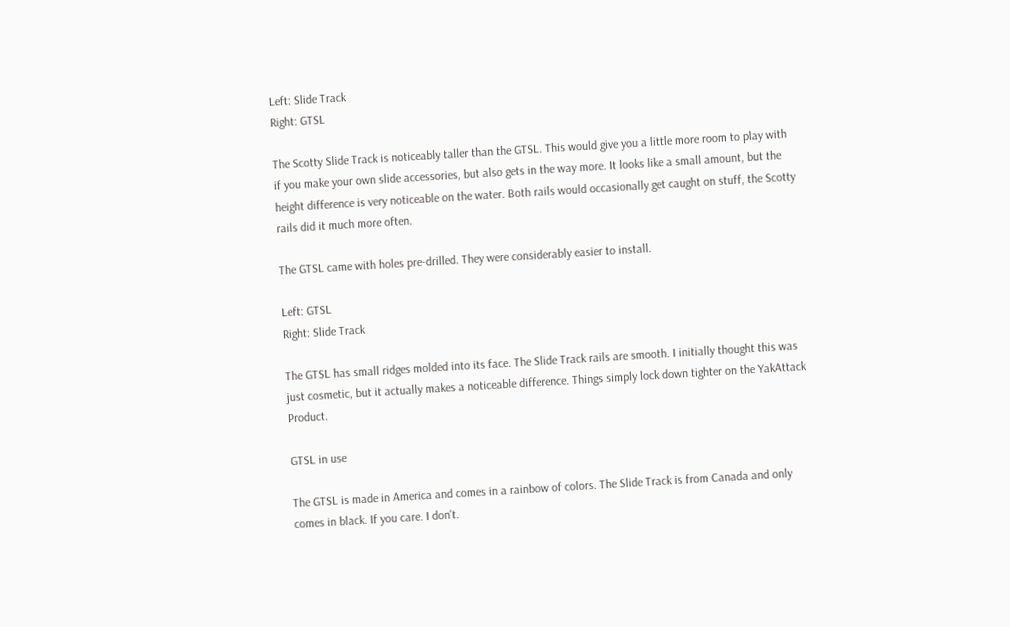Left: Slide Track
Right: GTSL

The Scotty Slide Track is noticeably taller than the GTSL. This would give you a little more room to play with if you make your own slide accessories, but also gets in the way more. It looks like a small amount, but the height difference is very noticeable on the water. Both rails would occasionally get caught on stuff, the Scotty rails did it much more often.

The GTSL came with holes pre-drilled. They were considerably easier to install.

Left: GTSL
Right: Slide Track

The GTSL has small ridges molded into its face. The Slide Track rails are smooth. I initially thought this was just cosmetic, but it actually makes a noticeable difference. Things simply lock down tighter on the YakAttack Product.

GTSL in use

The GTSL is made in America and comes in a rainbow of colors. The Slide Track is from Canada and only comes in black. If you care. I don't.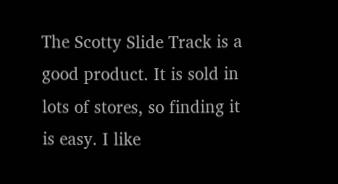The Scotty Slide Track is a good product. It is sold in lots of stores, so finding it is easy. I like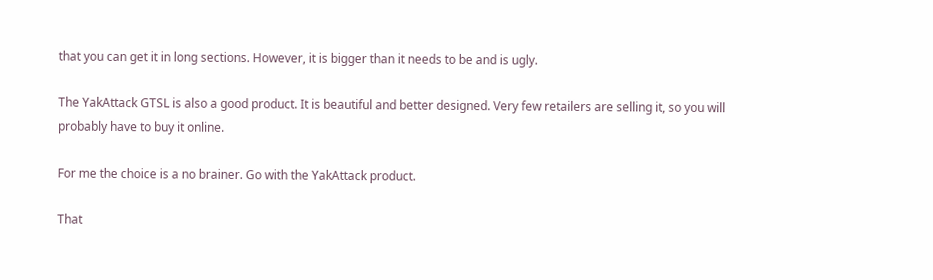that you can get it in long sections. However, it is bigger than it needs to be and is ugly.

The YakAttack GTSL is also a good product. It is beautiful and better designed. Very few retailers are selling it, so you will probably have to buy it online.

For me the choice is a no brainer. Go with the YakAttack product.

That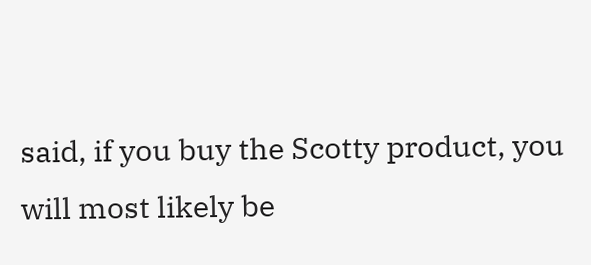said, if you buy the Scotty product, you will most likely be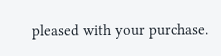pleased with your purchase.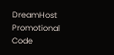DreamHost Promotional Code